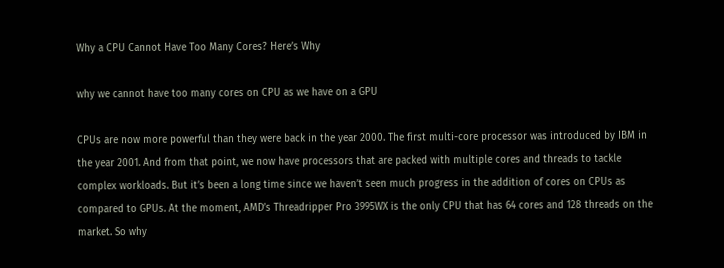Why a CPU Cannot Have Too Many Cores? Here’s Why

why we cannot have too many cores on CPU as we have on a GPU

CPUs are now more powerful than they were back in the year 2000. The first multi-core processor was introduced by IBM in the year 2001. And from that point, we now have processors that are packed with multiple cores and threads to tackle complex workloads. But it’s been a long time since we haven’t seen much progress in the addition of cores on CPUs as compared to GPUs. At the moment, AMD’s Threadripper Pro 3995WX is the only CPU that has 64 cores and 128 threads on the market. So why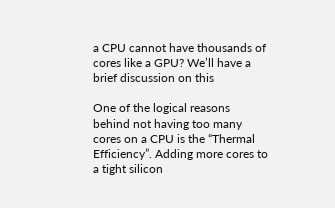a CPU cannot have thousands of cores like a GPU? We’ll have a brief discussion on this

One of the logical reasons behind not having too many cores on a CPU is the “Thermal Efficiency”. Adding more cores to a tight silicon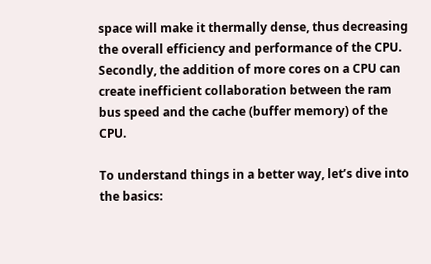space will make it thermally dense, thus decreasing the overall efficiency and performance of the CPU. Secondly, the addition of more cores on a CPU can create inefficient collaboration between the ram bus speed and the cache (buffer memory) of the CPU.

To understand things in a better way, let’s dive into the basics: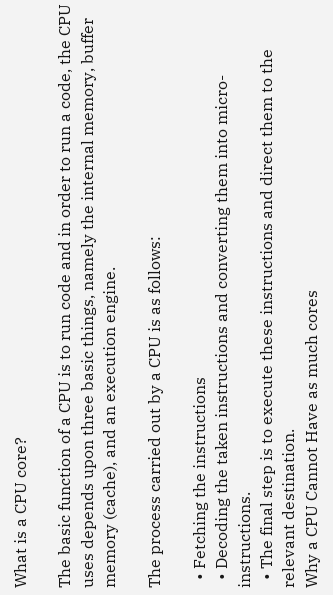What is a CPU core?

The basic function of a CPU is to run code and in order to run a code, the CPU uses depends upon three basic things, namely the internal memory, buffer memory (cache), and an execution engine.

The process carried out by a CPU is as follows:

  • Fetching the instructions
  • Decoding the taken instructions and converting them into micro-instructions.
  • The final step is to execute these instructions and direct them to the relevant destination.
Why a CPU Cannot Have as much cores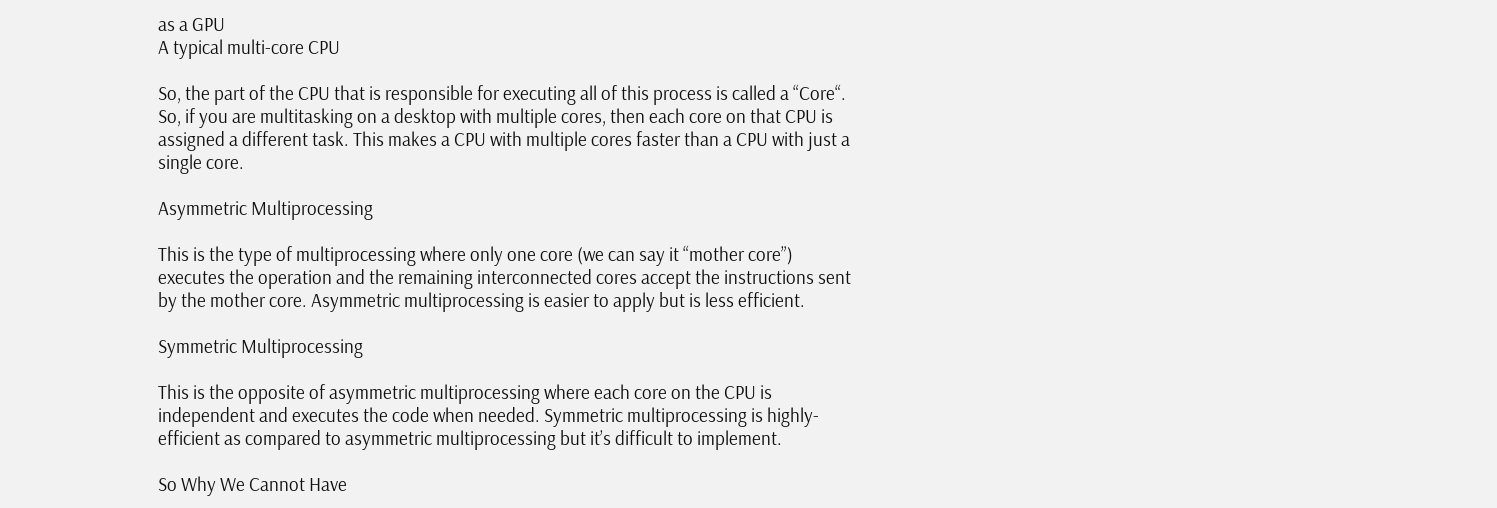as a GPU
A typical multi-core CPU

So, the part of the CPU that is responsible for executing all of this process is called a “Core“. So, if you are multitasking on a desktop with multiple cores, then each core on that CPU is assigned a different task. This makes a CPU with multiple cores faster than a CPU with just a single core.

Asymmetric Multiprocessing

This is the type of multiprocessing where only one core (we can say it “mother core”) executes the operation and the remaining interconnected cores accept the instructions sent by the mother core. Asymmetric multiprocessing is easier to apply but is less efficient.

Symmetric Multiprocessing

This is the opposite of asymmetric multiprocessing where each core on the CPU is independent and executes the code when needed. Symmetric multiprocessing is highly-efficient as compared to asymmetric multiprocessing but it’s difficult to implement.

So Why We Cannot Have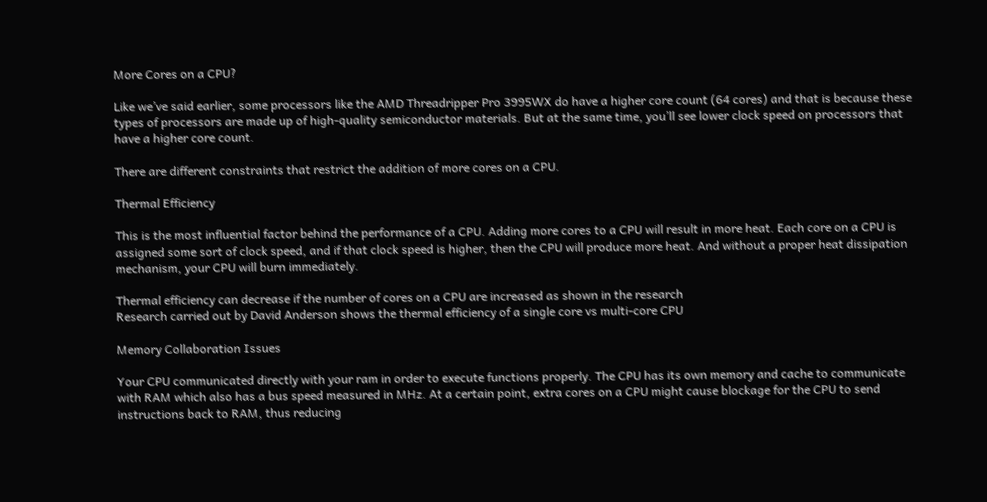More Cores on a CPU?

Like we’ve said earlier, some processors like the AMD Threadripper Pro 3995WX do have a higher core count (64 cores) and that is because these types of processors are made up of high-quality semiconductor materials. But at the same time, you’ll see lower clock speed on processors that have a higher core count.

There are different constraints that restrict the addition of more cores on a CPU.

Thermal Efficiency

This is the most influential factor behind the performance of a CPU. Adding more cores to a CPU will result in more heat. Each core on a CPU is assigned some sort of clock speed, and if that clock speed is higher, then the CPU will produce more heat. And without a proper heat dissipation mechanism, your CPU will burn immediately.

Thermal efficiency can decrease if the number of cores on a CPU are increased as shown in the research
Research carried out by David Anderson shows the thermal efficiency of a single core vs multi-core CPU

Memory Collaboration Issues

Your CPU communicated directly with your ram in order to execute functions properly. The CPU has its own memory and cache to communicate with RAM which also has a bus speed measured in MHz. At a certain point, extra cores on a CPU might cause blockage for the CPU to send instructions back to RAM, thus reducing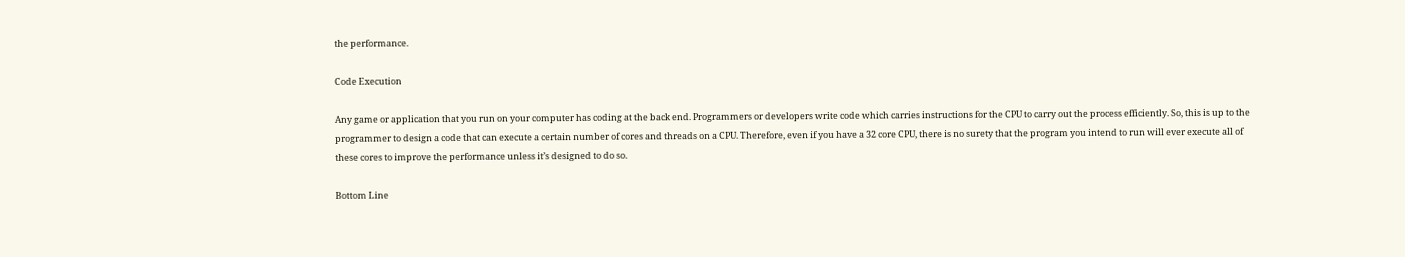the performance.

Code Execution

Any game or application that you run on your computer has coding at the back end. Programmers or developers write code which carries instructions for the CPU to carry out the process efficiently. So, this is up to the programmer to design a code that can execute a certain number of cores and threads on a CPU. Therefore, even if you have a 32 core CPU, there is no surety that the program you intend to run will ever execute all of these cores to improve the performance unless it’s designed to do so.

Bottom Line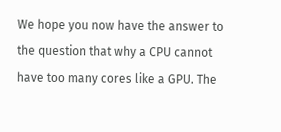We hope you now have the answer to the question that why a CPU cannot have too many cores like a GPU. The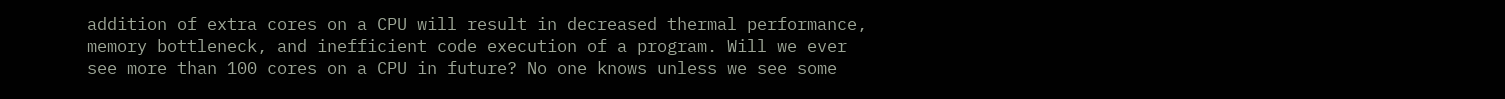addition of extra cores on a CPU will result in decreased thermal performance, memory bottleneck, and inefficient code execution of a program. Will we ever see more than 100 cores on a CPU in future? No one knows unless we see some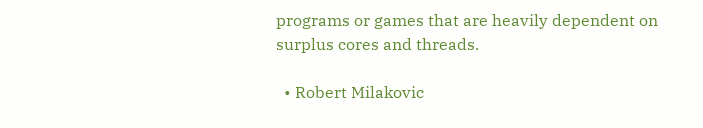programs or games that are heavily dependent on surplus cores and threads.

  • Robert Milakovic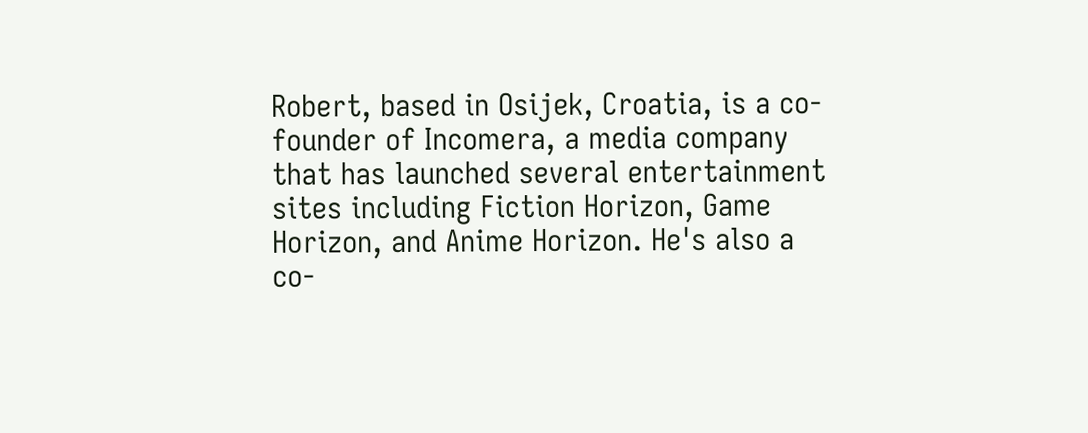Robert, based in Osijek, Croatia, is a co-founder of Incomera, a media company that has launched several entertainment sites including Fiction Horizon, Game Horizon, and Anime Horizon. He's also a co-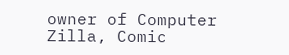owner of Computer Zilla, Comic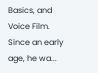Basics, and Voice Film. Since an early age, he wa...